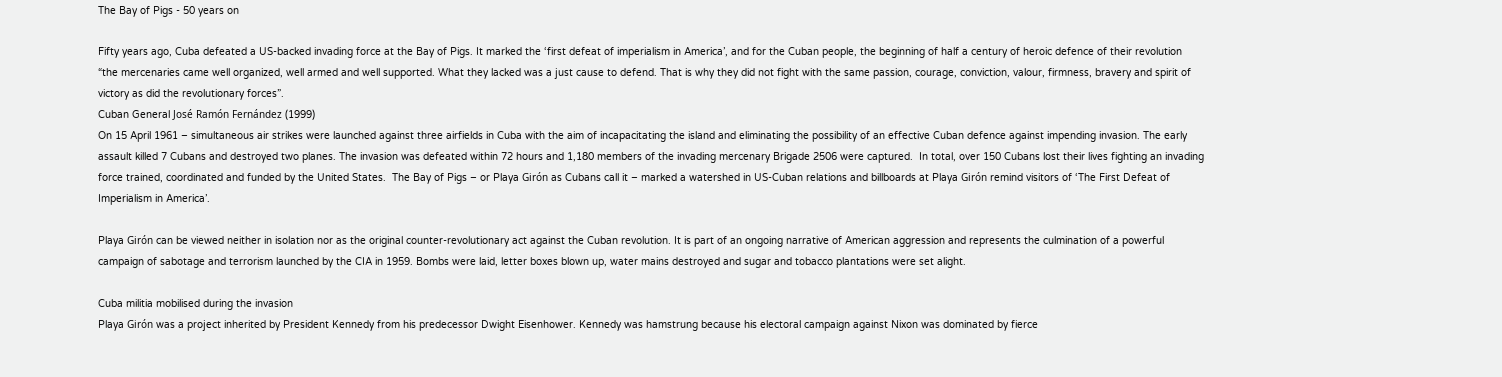The Bay of Pigs - 50 years on

Fifty years ago, Cuba defeated a US-backed invading force at the Bay of Pigs. It marked the ‘first defeat of imperialism in America’, and for the Cuban people, the beginning of half a century of heroic defence of their revolution
“the mercenaries came well organized, well armed and well supported. What they lacked was a just cause to defend. That is why they did not fight with the same passion, courage, conviction, valour, firmness, bravery and spirit of victory as did the revolutionary forces”.
Cuban General José Ramón Fernández (1999)
On 15 April 1961 – simultaneous air strikes were launched against three airfields in Cuba with the aim of incapacitating the island and eliminating the possibility of an effective Cuban defence against impending invasion. The early assault killed 7 Cubans and destroyed two planes. The invasion was defeated within 72 hours and 1,180 members of the invading mercenary Brigade 2506 were captured.  In total, over 150 Cubans lost their lives fighting an invading force trained, coordinated and funded by the United States.  The Bay of Pigs – or Playa Girón as Cubans call it – marked a watershed in US-Cuban relations and billboards at Playa Girón remind visitors of ‘The First Defeat of Imperialism in America’.

Playa Girón can be viewed neither in isolation nor as the original counter-revolutionary act against the Cuban revolution. It is part of an ongoing narrative of American aggression and represents the culmination of a powerful campaign of sabotage and terrorism launched by the CIA in 1959. Bombs were laid, letter boxes blown up, water mains destroyed and sugar and tobacco plantations were set alight.

Cuba militia mobilised during the invasion
Playa Girón was a project inherited by President Kennedy from his predecessor Dwight Eisenhower. Kennedy was hamstrung because his electoral campaign against Nixon was dominated by fierce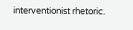interventionist rhetoric.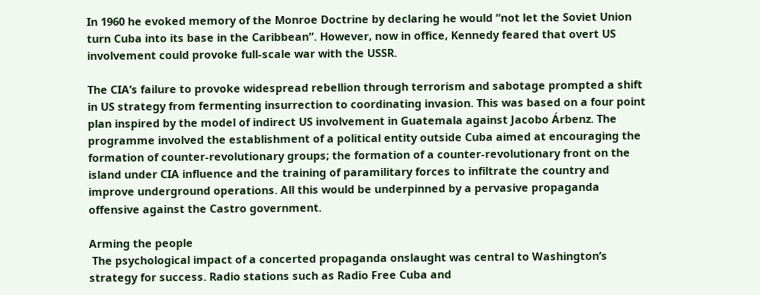In 1960 he evoked memory of the Monroe Doctrine by declaring he would “not let the Soviet Union turn Cuba into its base in the Caribbean”. However, now in office, Kennedy feared that overt US involvement could provoke full-scale war with the USSR.

The CIA’s failure to provoke widespread rebellion through terrorism and sabotage prompted a shift in US strategy from fermenting insurrection to coordinating invasion. This was based on a four point plan inspired by the model of indirect US involvement in Guatemala against Jacobo Árbenz. The programme involved the establishment of a political entity outside Cuba aimed at encouraging the formation of counter-revolutionary groups; the formation of a counter-revolutionary front on the island under CIA influence and the training of paramilitary forces to infiltrate the country and improve underground operations. All this would be underpinned by a pervasive propaganda offensive against the Castro government.

Arming the people
 The psychological impact of a concerted propaganda onslaught was central to Washington’s strategy for success. Radio stations such as Radio Free Cuba and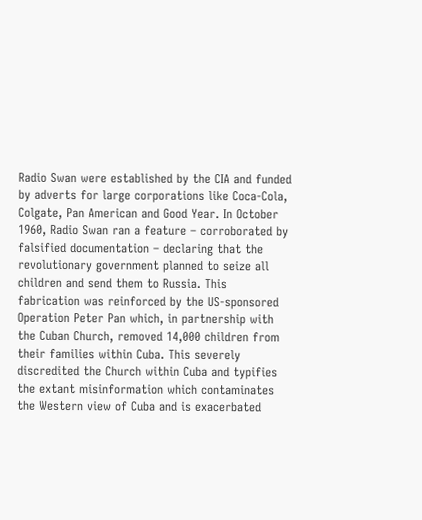Radio Swan were established by the CIA and funded by adverts for large corporations like Coca-Cola, Colgate, Pan American and Good Year. In October 1960, Radio Swan ran a feature – corroborated by falsified documentation – declaring that the revolutionary government planned to seize all children and send them to Russia. This fabrication was reinforced by the US-sponsored Operation Peter Pan which, in partnership with the Cuban Church, removed 14,000 children from their families within Cuba. This severely discredited the Church within Cuba and typifies the extant misinformation which contaminates the Western view of Cuba and is exacerbated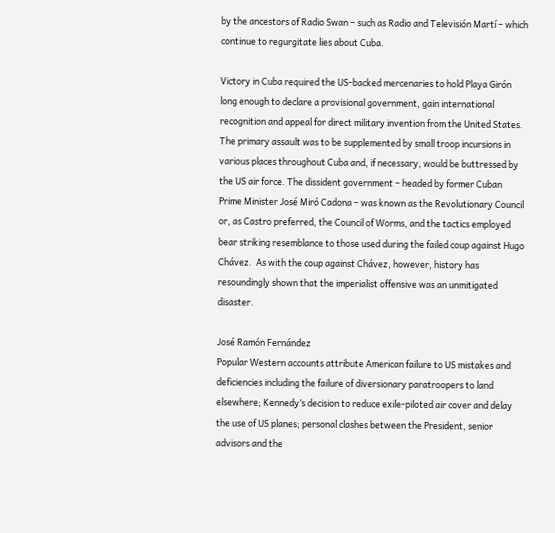by the ancestors of Radio Swan – such as Radio and Televisión Martí – which continue to regurgitate lies about Cuba.

Victory in Cuba required the US-backed mercenaries to hold Playa Girón long enough to declare a provisional government, gain international recognition and appeal for direct military invention from the United States. The primary assault was to be supplemented by small troop incursions in various places throughout Cuba and, if necessary, would be buttressed by the US air force. The dissident government – headed by former Cuban Prime Minister José Miró Cadona – was known as the Revolutionary Council or, as Castro preferred, the Council of Worms, and the tactics employed bear striking resemblance to those used during the failed coup against Hugo Chávez.  As with the coup against Chávez, however, history has resoundingly shown that the imperialist offensive was an unmitigated disaster.

José Ramón Fernández
Popular Western accounts attribute American failure to US mistakes and deficiencies including the failure of diversionary paratroopers to land elsewhere; Kennedy’s decision to reduce exile-piloted air cover and delay the use of US planes; personal clashes between the President, senior advisors and the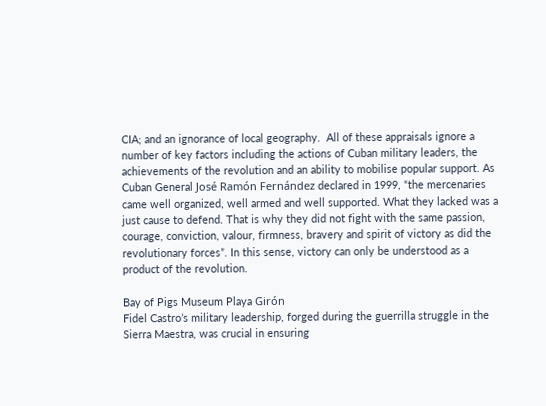CIA; and an ignorance of local geography.  All of these appraisals ignore a number of key factors including the actions of Cuban military leaders, the achievements of the revolution and an ability to mobilise popular support. As Cuban General José Ramón Fernández declared in 1999, “the mercenaries came well organized, well armed and well supported. What they lacked was a just cause to defend. That is why they did not fight with the same passion, courage, conviction, valour, firmness, bravery and spirit of victory as did the revolutionary forces”. In this sense, victory can only be understood as a product of the revolution.

Bay of Pigs Museum Playa Girón
Fidel Castro’s military leadership, forged during the guerrilla struggle in the Sierra Maestra, was crucial in ensuring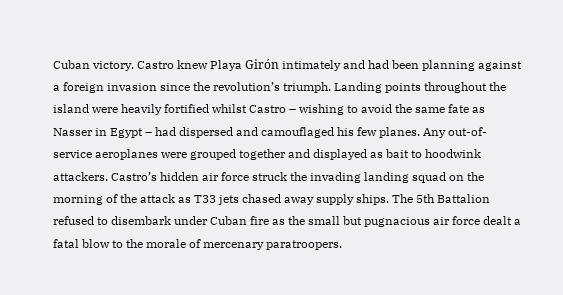Cuban victory. Castro knew Playa Girón intimately and had been planning against a foreign invasion since the revolution’s triumph. Landing points throughout the island were heavily fortified whilst Castro – wishing to avoid the same fate as Nasser in Egypt – had dispersed and camouflaged his few planes. Any out-of-service aeroplanes were grouped together and displayed as bait to hoodwink attackers. Castro’s hidden air force struck the invading landing squad on the morning of the attack as T33 jets chased away supply ships. The 5th Battalion refused to disembark under Cuban fire as the small but pugnacious air force dealt a fatal blow to the morale of mercenary paratroopers.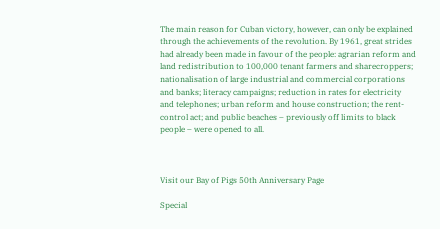The main reason for Cuban victory, however, can only be explained through the achievements of the revolution. By 1961, great strides had already been made in favour of the people: agrarian reform and land redistribution to 100,000 tenant farmers and sharecroppers; nationalisation of large industrial and commercial corporations and banks; literacy campaigns; reduction in rates for electricity and telephones; urban reform and house construction; the rent-control act; and public beaches – previously off limits to black people – were opened to all.



Visit our Bay of Pigs 50th Anniversary Page

Special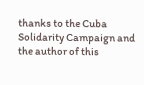thanks to the Cuba Solidarity Campaign and the author of this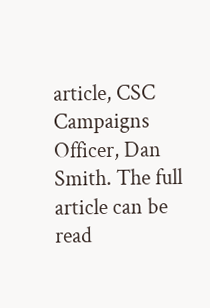article, CSC Campaigns Officer, Dan Smith. The full article can be read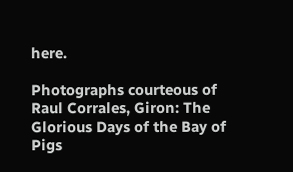here.

Photographs courteous of Raul Corrales, Giron: The Glorious Days of the Bay of Pigs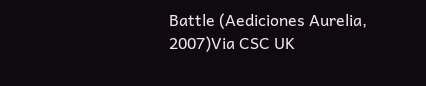Battle (Aediciones Aurelia, 2007)Via CSC UK